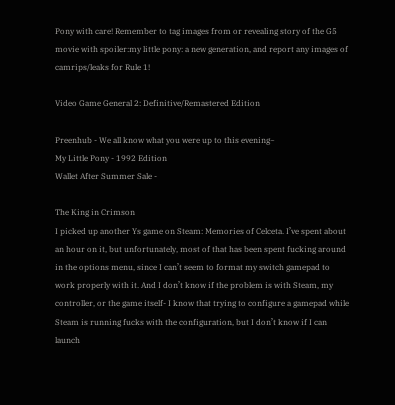Pony with care! Remember to tag images from or revealing story of the G5 movie with spoiler:my little pony: a new generation, and report any images of camrips/leaks for Rule 1!

Video Game General 2: Definitive/Remastered Edition

Preenhub - We all know what you were up to this evening~
My Little Pony - 1992 Edition
Wallet After Summer Sale -

The King in Crimson
I picked up another Ys game on Steam: Memories of Celceta. I’ve spent about an hour on it, but unfortunately, most of that has been spent fucking around in the options menu, since I can’t seem to format my switch gamepad to work properly with it. And I don’t know if the problem is with Steam, my controller, or the game itself- I know that trying to configure a gamepad while Steam is running fucks with the configuration, but I don’t know if I can launch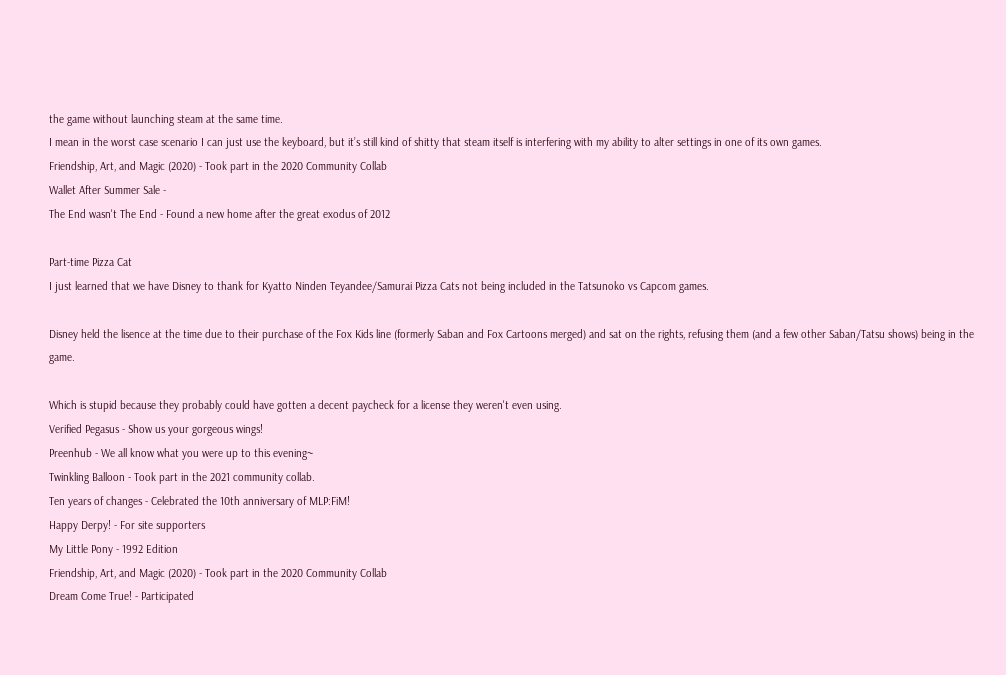the game without launching steam at the same time.
I mean in the worst case scenario I can just use the keyboard, but it’s still kind of shitty that steam itself is interfering with my ability to alter settings in one of its own games.
Friendship, Art, and Magic (2020) - Took part in the 2020 Community Collab
Wallet After Summer Sale -
The End wasn't The End - Found a new home after the great exodus of 2012

Part-time Pizza Cat
I just learned that we have Disney to thank for Kyatto Ninden Teyandee/Samurai Pizza Cats not being included in the Tatsunoko vs Capcom games.

Disney held the lisence at the time due to their purchase of the Fox Kids line (formerly Saban and Fox Cartoons merged) and sat on the rights, refusing them (and a few other Saban/Tatsu shows) being in the game.

Which is stupid because they probably could have gotten a decent paycheck for a license they weren't even using.
Verified Pegasus - Show us your gorgeous wings!
Preenhub - We all know what you were up to this evening~
Twinkling Balloon - Took part in the 2021 community collab.
Ten years of changes - Celebrated the 10th anniversary of MLP:FiM!
Happy Derpy! - For site supporters
My Little Pony - 1992 Edition
Friendship, Art, and Magic (2020) - Took part in the 2020 Community Collab
Dream Come True! - Participated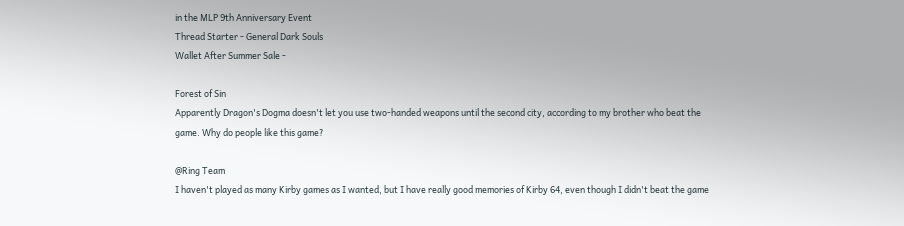in the MLP 9th Anniversary Event
Thread Starter - General Dark Souls
Wallet After Summer Sale -

Forest of Sin
Apparently Dragon's Dogma doesn't let you use two-handed weapons until the second city, according to my brother who beat the game. Why do people like this game?

@Ring Team
I haven't played as many Kirby games as I wanted, but I have really good memories of Kirby 64, even though I didn't beat the game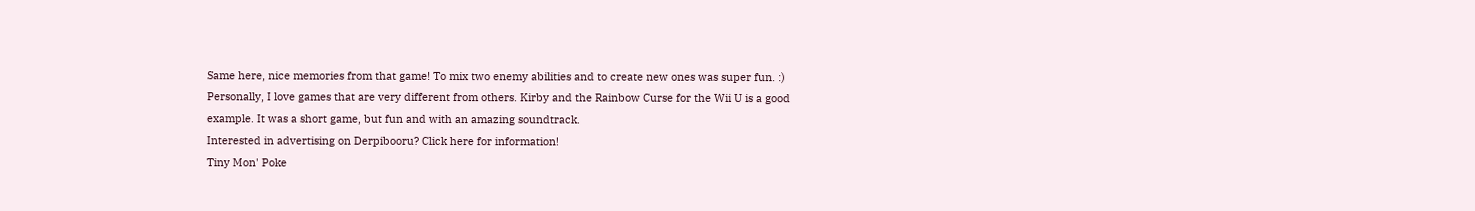Same here, nice memories from that game! To mix two enemy abilities and to create new ones was super fun. :)
Personally, I love games that are very different from others. Kirby and the Rainbow Curse for the Wii U is a good example. It was a short game, but fun and with an amazing soundtrack.
Interested in advertising on Derpibooru? Click here for information!
Tiny Mon' Poke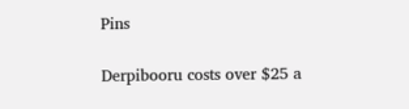Pins

Derpibooru costs over $25 a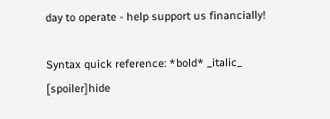day to operate - help support us financially!

Syntax quick reference: *bold* _italic_ [spoiler]hide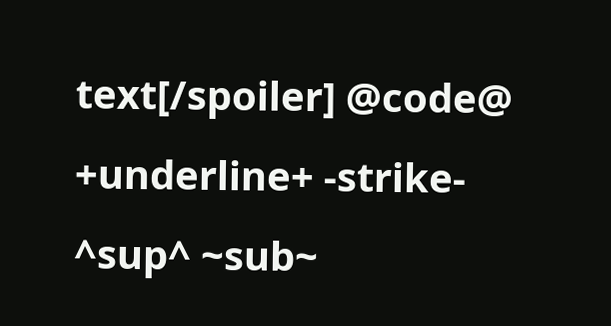text[/spoiler] @code@ +underline+ -strike- ^sup^ ~sub~